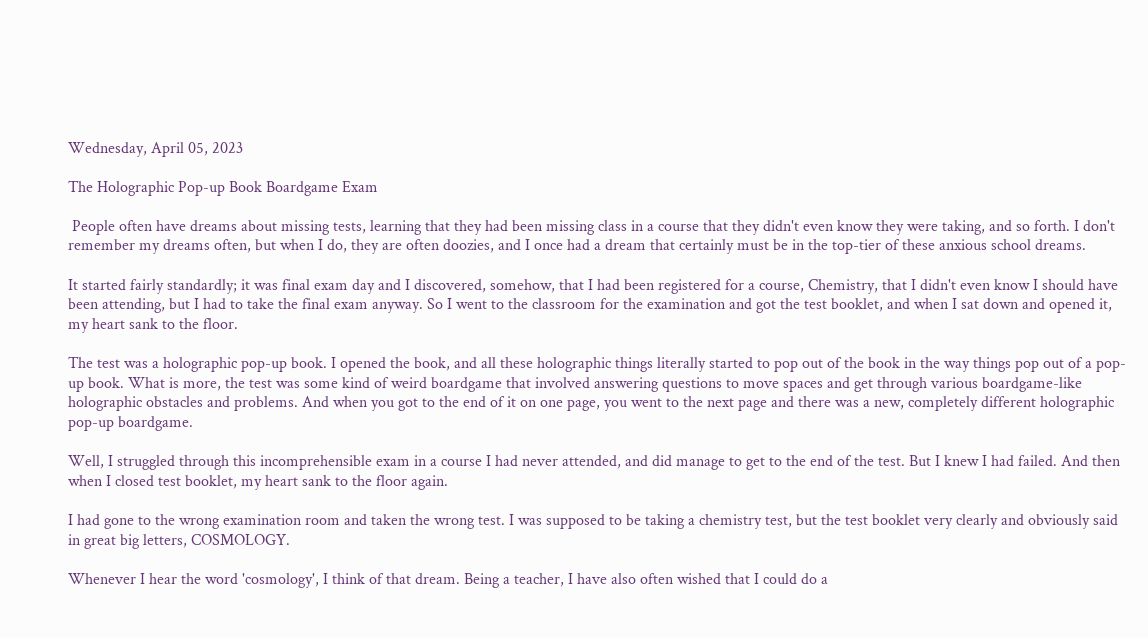Wednesday, April 05, 2023

The Holographic Pop-up Book Boardgame Exam

 People often have dreams about missing tests, learning that they had been missing class in a course that they didn't even know they were taking, and so forth. I don't remember my dreams often, but when I do, they are often doozies, and I once had a dream that certainly must be in the top-tier of these anxious school dreams.

It started fairly standardly; it was final exam day and I discovered, somehow, that I had been registered for a course, Chemistry, that I didn't even know I should have been attending, but I had to take the final exam anyway. So I went to the classroom for the examination and got the test booklet, and when I sat down and opened it, my heart sank to the floor.

The test was a holographic pop-up book. I opened the book, and all these holographic things literally started to pop out of the book in the way things pop out of a pop-up book. What is more, the test was some kind of weird boardgame that involved answering questions to move spaces and get through various boardgame-like holographic obstacles and problems. And when you got to the end of it on one page, you went to the next page and there was a new, completely different holographic pop-up boardgame.

Well, I struggled through this incomprehensible exam in a course I had never attended, and did manage to get to the end of the test. But I knew I had failed. And then when I closed test booklet, my heart sank to the floor again.

I had gone to the wrong examination room and taken the wrong test. I was supposed to be taking a chemistry test, but the test booklet very clearly and obviously said in great big letters, COSMOLOGY.

Whenever I hear the word 'cosmology', I think of that dream. Being a teacher, I have also often wished that I could do a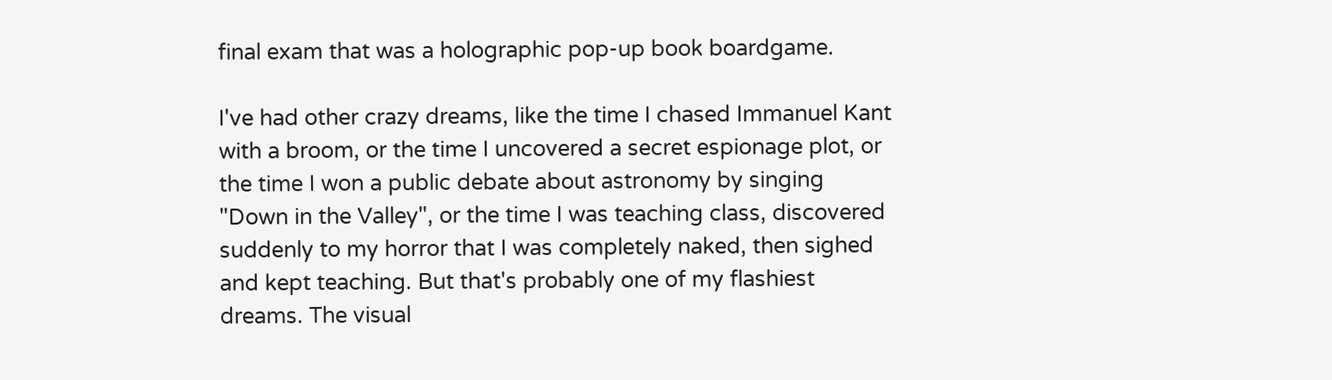final exam that was a holographic pop-up book boardgame.

I've had other crazy dreams, like the time I chased Immanuel Kant with a broom, or the time I uncovered a secret espionage plot, or the time I won a public debate about astronomy by singing "Down in the Valley", or the time I was teaching class, discovered suddenly to my horror that I was completely naked, then sighed and kept teaching. But that's probably one of my flashiest dreams. The visual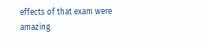effects of that exam were amazing.